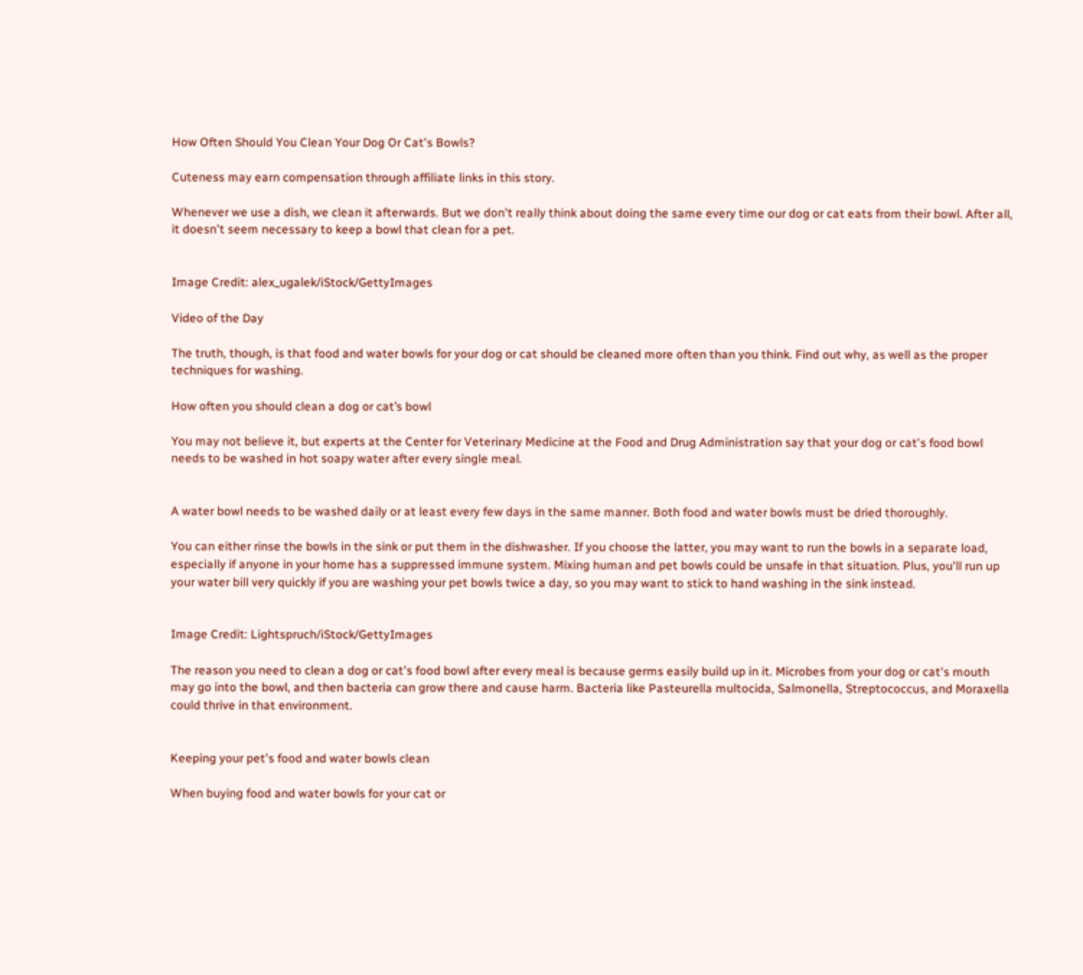How Often Should You Clean Your Dog Or Cat's Bowls?

Cuteness may earn compensation through affiliate links in this story.

Whenever we use a dish, we clean it afterwards. But we don't really think about doing the same every time our dog or cat eats from their bowl. After all, it doesn't seem necessary to keep a bowl that clean for a pet.


Image Credit: alex_ugalek/iStock/GettyImages

Video of the Day

The truth, though, is that food and water bowls for your dog or cat should be cleaned more often than you think. Find out why, as well as the proper techniques for washing.

How often you should clean a dog or cat’s bowl

You may not believe it, but experts at the Center for Veterinary Medicine at the Food and Drug Administration say that your dog or cat's food bowl needs to be washed in hot soapy water after every single meal.


A water bowl needs to be washed daily or at least every few days in the same manner. Both food and water bowls must be dried thoroughly.

You can either rinse the bowls in the sink or put them in the dishwasher. If you choose the latter, you may want to run the bowls in a separate load, especially if anyone in your home has a suppressed immune system. Mixing human and pet bowls could be unsafe in that situation. Plus, you'll run up your water bill very quickly if you are washing your pet bowls twice a day, so you may want to stick to hand washing in the sink instead.


Image Credit: Lightspruch/iStock/GettyImages

The reason you need to clean a dog or cat's food bowl after every meal is because germs easily build up in it. Microbes from your dog or cat's mouth may go into the bowl, and then bacteria can grow there and cause harm. Bacteria like Pasteurella multocida, Salmonella, Streptococcus, and Moraxella could thrive in that environment.


Keeping your pet's food and water bowls clean

When buying food and water bowls for your cat or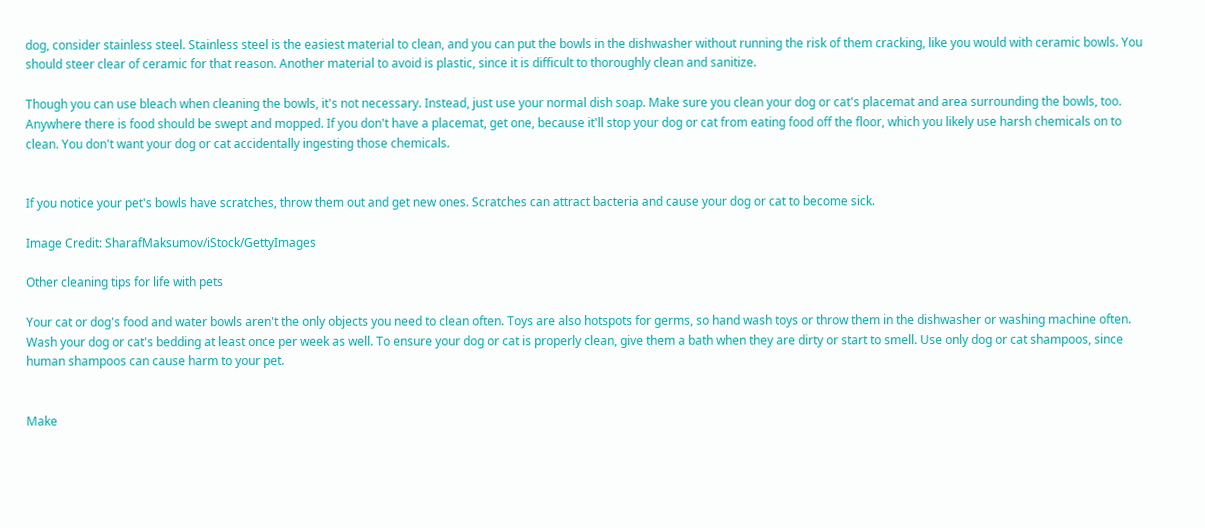dog, consider stainless steel. Stainless steel is the easiest material to clean, and you can put the bowls in the dishwasher without running the risk of them cracking, like you would with ceramic bowls. You should steer clear of ceramic for that reason. Another material to avoid is plastic, since it is difficult to thoroughly clean and sanitize.

Though you can use bleach when cleaning the bowls, it's not necessary. Instead, just use your normal dish soap. Make sure you clean your dog or cat's placemat and area surrounding the bowls, too. Anywhere there is food should be swept and mopped. If you don't have a placemat, get one, because it'll stop your dog or cat from eating food off the floor, which you likely use harsh chemicals on to clean. You don't want your dog or cat accidentally ingesting those chemicals.


If you notice your pet's bowls have scratches, throw them out and get new ones. Scratches can attract bacteria and cause your dog or cat to become sick.

Image Credit: SharafMaksumov/iStock/GettyImages

Other cleaning tips for life with pets

Your cat or dog's food and water bowls aren't the only objects you need to clean often. Toys are also hotspots for germs, so hand wash toys or throw them in the dishwasher or washing machine often. Wash your dog or cat's bedding at least once per week as well. To ensure your dog or cat is properly clean, give them a bath when they are dirty or start to smell. Use only dog or cat shampoos, since human shampoos can cause harm to your pet.


Make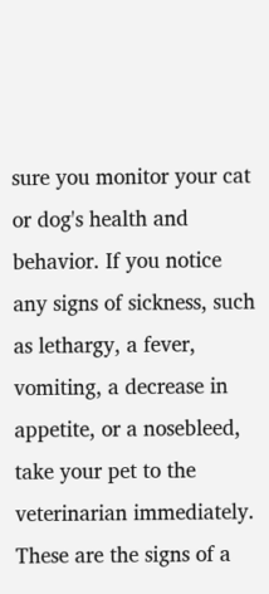sure you monitor your cat or dog's health and behavior. If you notice any signs of sickness, such as lethargy, a fever, vomiting, a decrease in appetite, or a nosebleed, take your pet to the veterinarian immediately. These are the signs of a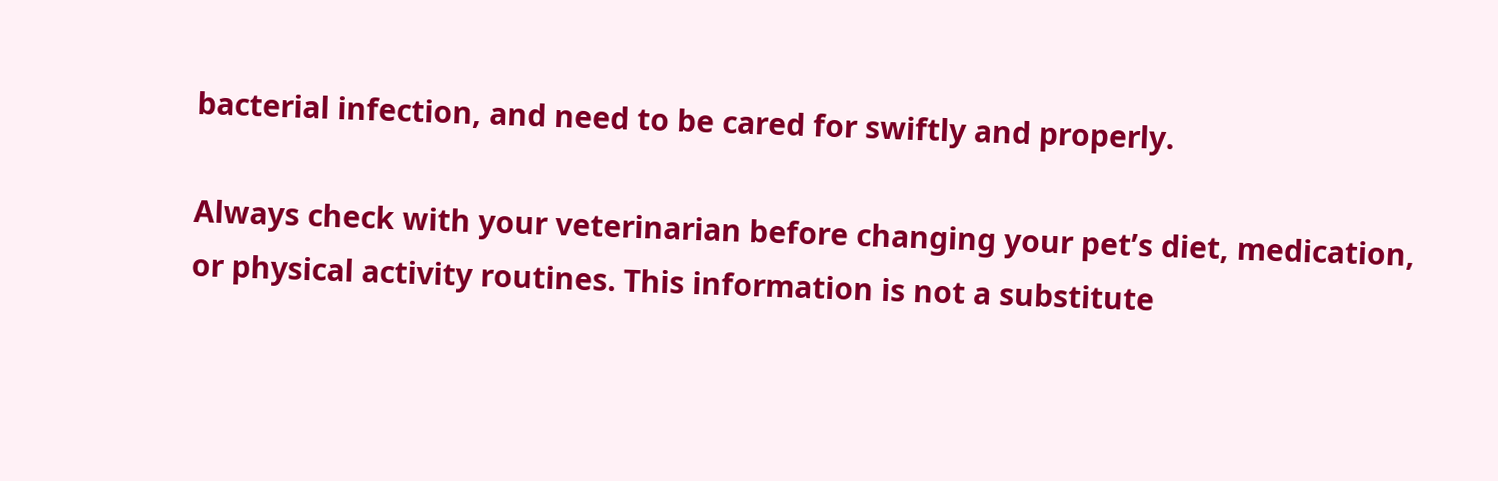bacterial infection, and need to be cared for swiftly and properly.

Always check with your veterinarian before changing your pet’s diet, medication, or physical activity routines. This information is not a substitute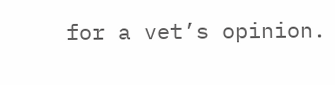for a vet’s opinion.